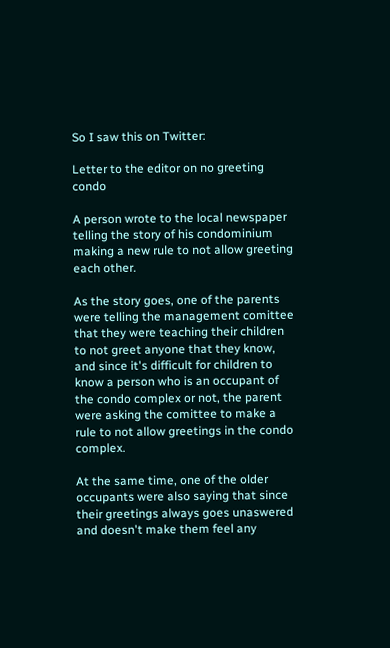So I saw this on Twitter:

Letter to the editor on no greeting condo

A person wrote to the local newspaper telling the story of his condominium making a new rule to not allow greeting each other.

As the story goes, one of the parents were telling the management comittee that they were teaching their children to not greet anyone that they know, and since it's difficult for children to know a person who is an occupant of the condo complex or not, the parent were asking the comittee to make a rule to not allow greetings in the condo complex.

At the same time, one of the older occupants were also saying that since their greetings always goes unaswered and doesn't make them feel any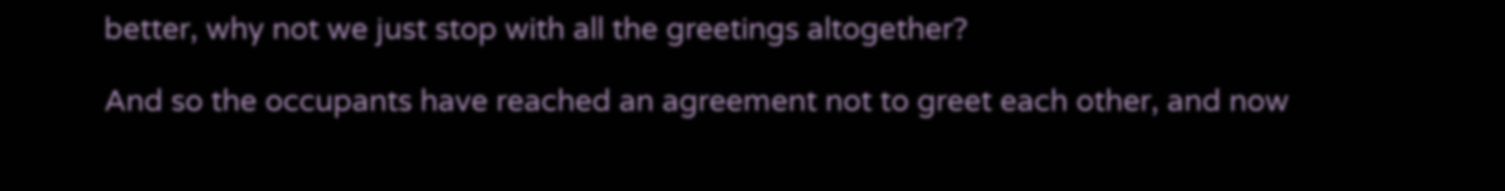better, why not we just stop with all the greetings altogether?

And so the occupants have reached an agreement not to greet each other, and now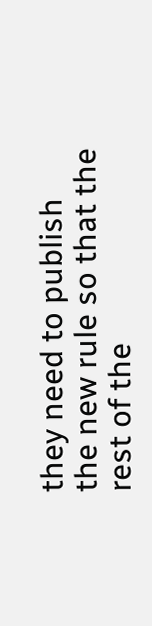they need to publish the new rule so that the rest of the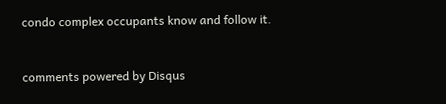condo complex occupants know and follow it.


comments powered by Disqus